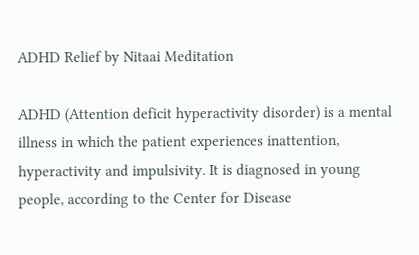ADHD Relief by Nitaai Meditation

ADHD (Attention deficit hyperactivity disorder) is a mental illness in which the patient experiences inattention, hyperactivity and impulsivity. It is diagnosed in young people, according to the Center for Disease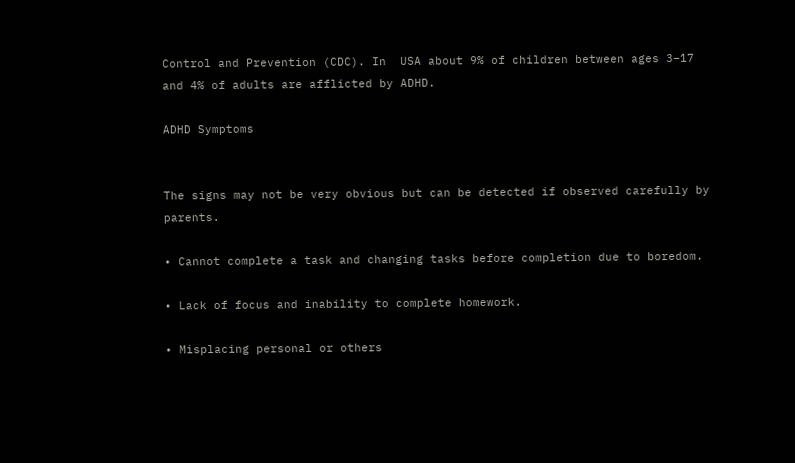Control and Prevention (CDC). In  USA about 9% of children between ages 3–17 and 4% of adults are afflicted by ADHD.

ADHD Symptoms


The signs may not be very obvious but can be detected if observed carefully by parents.

• Cannot complete a task and changing tasks before completion due to boredom.

• Lack of focus and inability to complete homework.

• Misplacing personal or others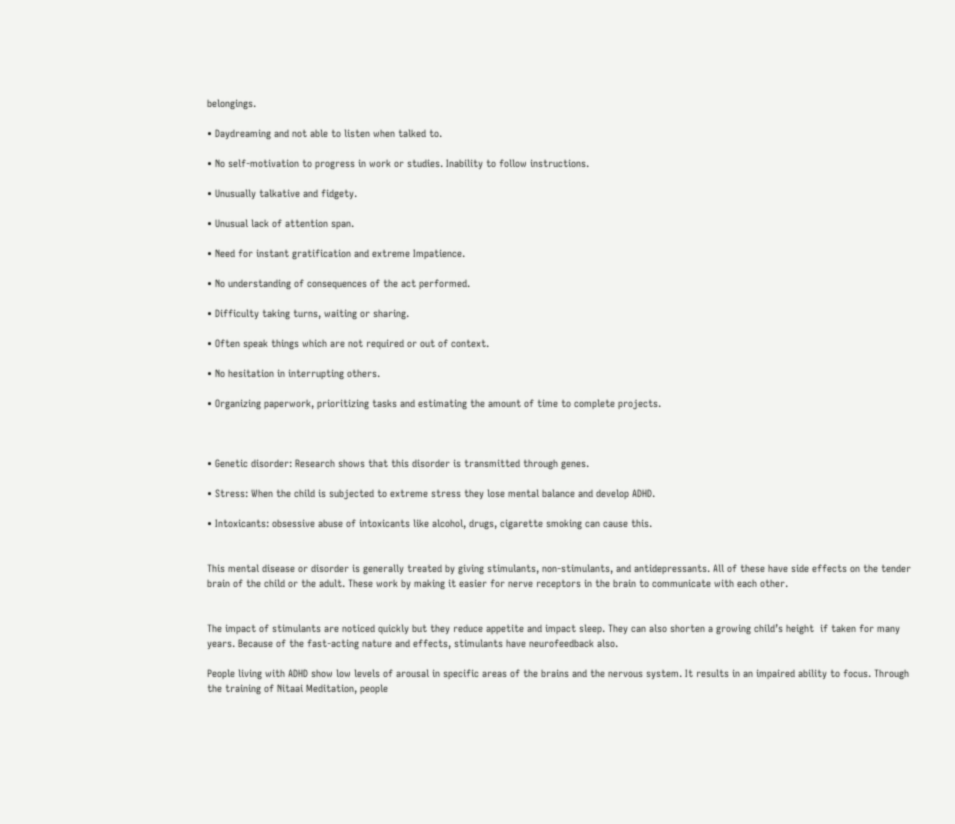belongings.

• Daydreaming and not able to listen when talked to.

• No self-motivation to progress in work or studies. Inability to follow instructions.

• Unusually talkative and fidgety.

• Unusual lack of attention span.

• Need for instant gratification and extreme Impatience.

• No understanding of consequences of the act performed.

• Difficulty taking turns, waiting or sharing.

• Often speak things which are not required or out of context.

• No hesitation in interrupting others.

• Organizing paperwork, prioritizing tasks and estimating the amount of time to complete projects.



• Genetic disorder: Research shows that this disorder is transmitted through genes.

• Stress: When the child is subjected to extreme stress they lose mental balance and develop ADHD.

• Intoxicants: obsessive abuse of intoxicants like alcohol, drugs, cigarette smoking can cause this.


This mental disease or disorder is generally treated by giving stimulants, non-stimulants, and antidepressants. All of these have side effects on the tender brain of the child or the adult. These work by making it easier for nerve receptors in the brain to communicate with each other.


The impact of stimulants are noticed quickly but they reduce appetite and impact sleep. They can also shorten a growing child’s height  if taken for many years. Because of the fast-acting nature and effects, stimulants have neurofeedback also.

People living with ADHD show low levels of arousal in specific areas of the brains and the nervous system. It results in an impaired ability to focus. Through the training of Nitaai Meditation, people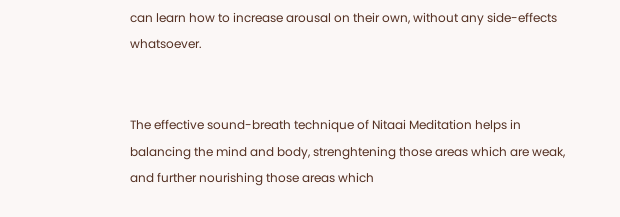can learn how to increase arousal on their own, without any side-effects whatsoever.


The effective sound-breath technique of Nitaai Meditation helps in balancing the mind and body, strenghtening those areas which are weak, and further nourishing those areas which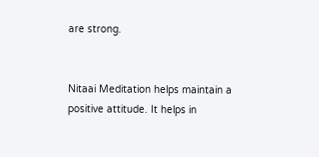are strong.


Nitaai Meditation helps maintain a positive attitude. It helps in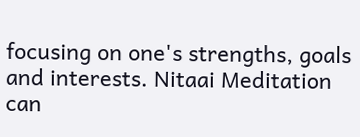focusing on one's strengths, goals and interests. Nitaai Meditation can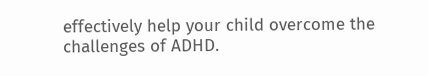effectively help your child overcome the challenges of ADHD.